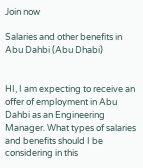Join now

Salaries and other benefits in Abu Dahbi (Abu Dhabi)


HI, I am expecting to receive an offer of employment in Abu Dahbi as an Engineering Manager. What types of salaries and benefits should I be considering in this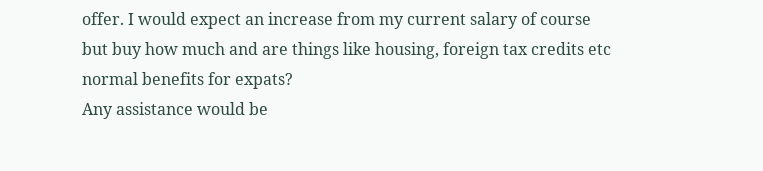offer. I would expect an increase from my current salary of course but buy how much and are things like housing, foreign tax credits etc normal benefits for expats?
Any assistance would be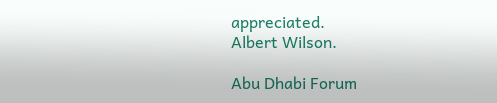appreciated.
Albert Wilson.

Abu Dhabi Forum